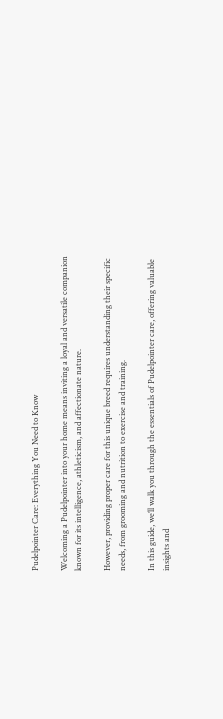Pudelpointer Care: Everything You Need to Know

Welcoming a Pudelpointer into your home means inviting a loyal and versatile companion known for its intelligence, athleticism, and affectionate nature.

However, providing proper care for this unique breed requires understanding their specific needs, from grooming and nutrition to exercise and training.

In this guide, we’ll walk you through the essentials of Pudelpointer care, offering valuable insights and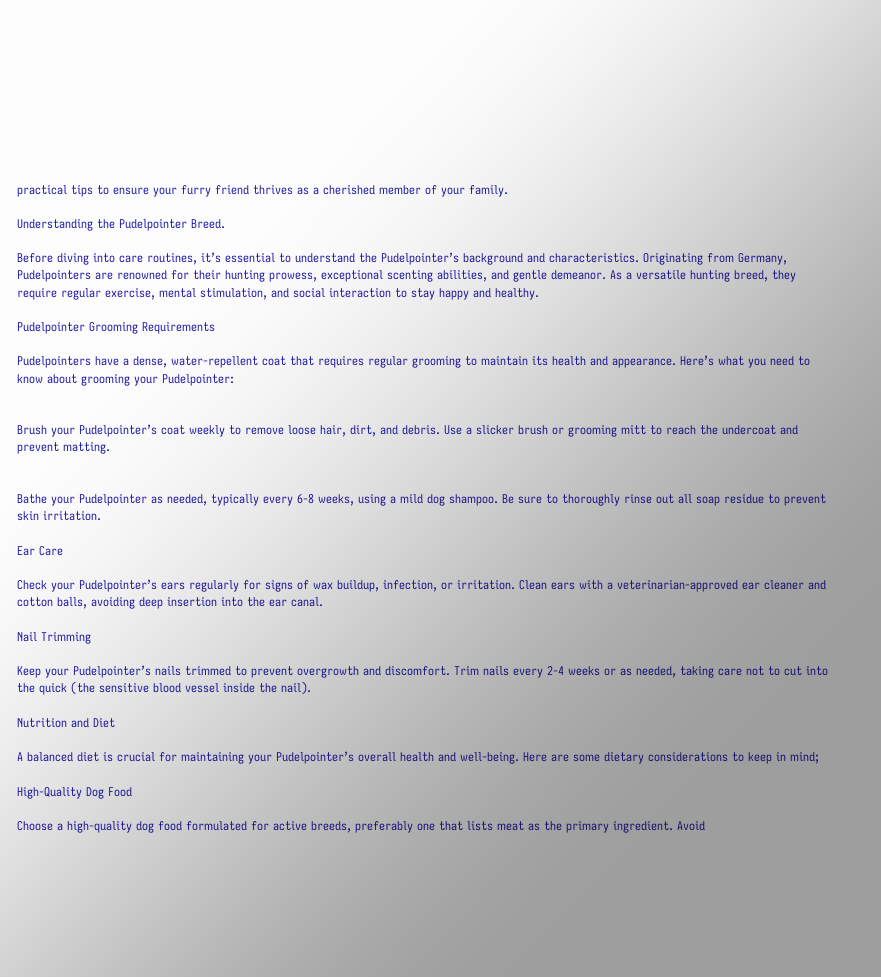practical tips to ensure your furry friend thrives as a cherished member of your family.

Understanding the Pudelpointer Breed.

Before diving into care routines, it’s essential to understand the Pudelpointer’s background and characteristics. Originating from Germany, Pudelpointers are renowned for their hunting prowess, exceptional scenting abilities, and gentle demeanor. As a versatile hunting breed, they require regular exercise, mental stimulation, and social interaction to stay happy and healthy.

Pudelpointer Grooming Requirements

Pudelpointers have a dense, water-repellent coat that requires regular grooming to maintain its health and appearance. Here’s what you need to know about grooming your Pudelpointer:


Brush your Pudelpointer’s coat weekly to remove loose hair, dirt, and debris. Use a slicker brush or grooming mitt to reach the undercoat and prevent matting.


Bathe your Pudelpointer as needed, typically every 6-8 weeks, using a mild dog shampoo. Be sure to thoroughly rinse out all soap residue to prevent skin irritation.

Ear Care

Check your Pudelpointer’s ears regularly for signs of wax buildup, infection, or irritation. Clean ears with a veterinarian-approved ear cleaner and cotton balls, avoiding deep insertion into the ear canal.

Nail Trimming

Keep your Pudelpointer’s nails trimmed to prevent overgrowth and discomfort. Trim nails every 2-4 weeks or as needed, taking care not to cut into the quick (the sensitive blood vessel inside the nail).

Nutrition and Diet

A balanced diet is crucial for maintaining your Pudelpointer’s overall health and well-being. Here are some dietary considerations to keep in mind;

High-Quality Dog Food

Choose a high-quality dog food formulated for active breeds, preferably one that lists meat as the primary ingredient. Avoid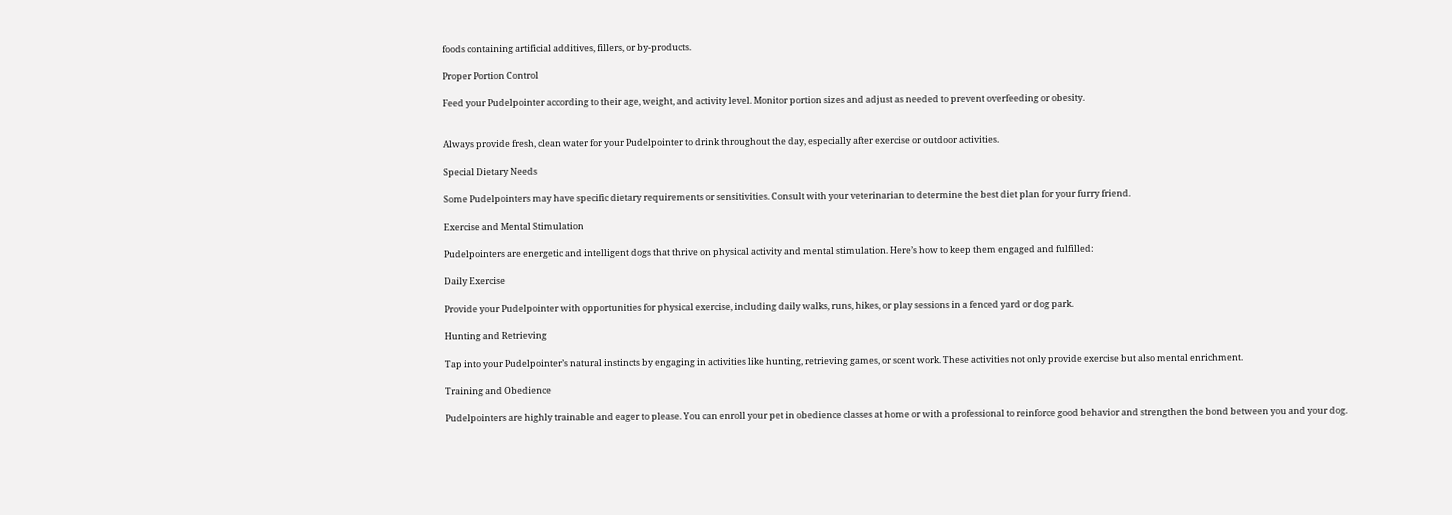foods containing artificial additives, fillers, or by-products.

Proper Portion Control

Feed your Pudelpointer according to their age, weight, and activity level. Monitor portion sizes and adjust as needed to prevent overfeeding or obesity.


Always provide fresh, clean water for your Pudelpointer to drink throughout the day, especially after exercise or outdoor activities.

Special Dietary Needs

Some Pudelpointers may have specific dietary requirements or sensitivities. Consult with your veterinarian to determine the best diet plan for your furry friend.

Exercise and Mental Stimulation

Pudelpointers are energetic and intelligent dogs that thrive on physical activity and mental stimulation. Here’s how to keep them engaged and fulfilled:

Daily Exercise

Provide your Pudelpointer with opportunities for physical exercise, including daily walks, runs, hikes, or play sessions in a fenced yard or dog park.

Hunting and Retrieving

Tap into your Pudelpointer’s natural instincts by engaging in activities like hunting, retrieving games, or scent work. These activities not only provide exercise but also mental enrichment.

Training and Obedience

Pudelpointers are highly trainable and eager to please. You can enroll your pet in obedience classes at home or with a professional to reinforce good behavior and strengthen the bond between you and your dog.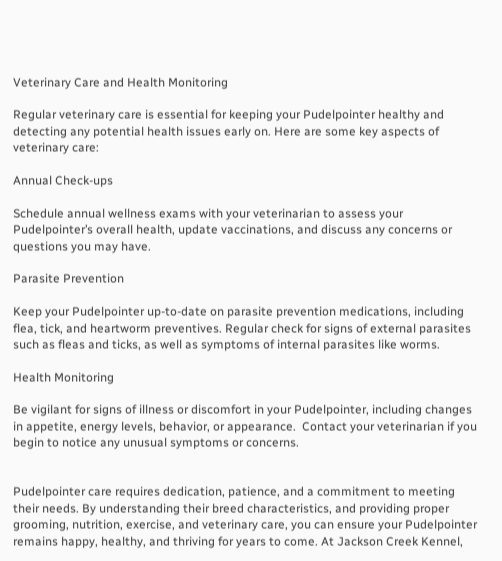Veterinary Care and Health Monitoring

Regular veterinary care is essential for keeping your Pudelpointer healthy and detecting any potential health issues early on. Here are some key aspects of veterinary care:

Annual Check-ups

Schedule annual wellness exams with your veterinarian to assess your Pudelpointer’s overall health, update vaccinations, and discuss any concerns or questions you may have.

Parasite Prevention

Keep your Pudelpointer up-to-date on parasite prevention medications, including flea, tick, and heartworm preventives. Regular check for signs of external parasites such as fleas and ticks, as well as symptoms of internal parasites like worms.

Health Monitoring

Be vigilant for signs of illness or discomfort in your Pudelpointer, including changes in appetite, energy levels, behavior, or appearance.  Contact your veterinarian if you begin to notice any unusual symptoms or concerns.


Pudelpointer care requires dedication, patience, and a commitment to meeting their needs. By understanding their breed characteristics, and providing proper grooming, nutrition, exercise, and veterinary care, you can ensure your Pudelpointer remains happy, healthy, and thriving for years to come. At Jackson Creek Kennel,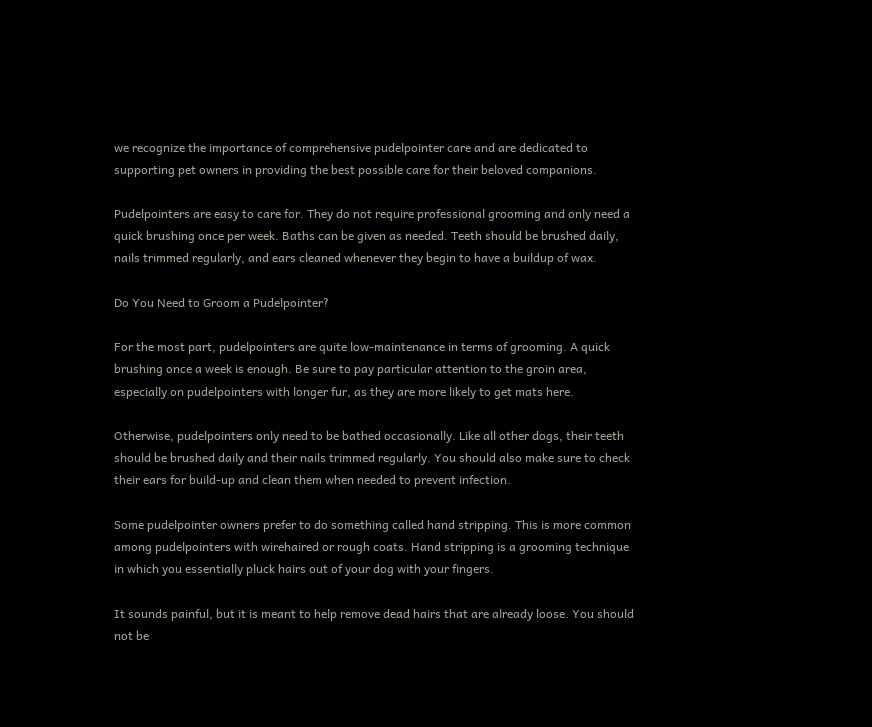we recognize the importance of comprehensive pudelpointer care and are dedicated to supporting pet owners in providing the best possible care for their beloved companions.

Pudelpointers are easy to care for. They do not require professional grooming and only need a quick brushing once per week. Baths can be given as needed. Teeth should be brushed daily, nails trimmed regularly, and ears cleaned whenever they begin to have a buildup of wax.

Do You Need to Groom a Pudelpointer?

For the most part, pudelpointers are quite low-maintenance in terms of grooming. A quick brushing once a week is enough. Be sure to pay particular attention to the groin area, especially on pudelpointers with longer fur, as they are more likely to get mats here.

Otherwise, pudelpointers only need to be bathed occasionally. Like all other dogs, their teeth should be brushed daily and their nails trimmed regularly. You should also make sure to check their ears for build-up and clean them when needed to prevent infection.

Some pudelpointer owners prefer to do something called hand stripping. This is more common among pudelpointers with wirehaired or rough coats. Hand stripping is a grooming technique in which you essentially pluck hairs out of your dog with your fingers.

It sounds painful, but it is meant to help remove dead hairs that are already loose. You should not be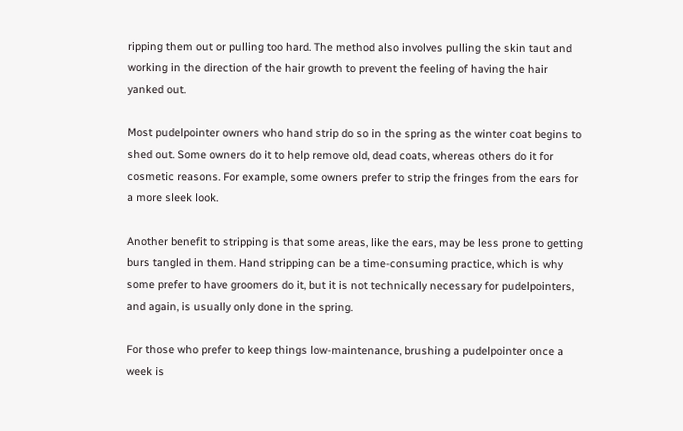ripping them out or pulling too hard. The method also involves pulling the skin taut and working in the direction of the hair growth to prevent the feeling of having the hair yanked out.

Most pudelpointer owners who hand strip do so in the spring as the winter coat begins to shed out. Some owners do it to help remove old, dead coats, whereas others do it for cosmetic reasons. For example, some owners prefer to strip the fringes from the ears for a more sleek look.

Another benefit to stripping is that some areas, like the ears, may be less prone to getting burs tangled in them. Hand stripping can be a time-consuming practice, which is why some prefer to have groomers do it, but it is not technically necessary for pudelpointers, and again, is usually only done in the spring.

For those who prefer to keep things low-maintenance, brushing a pudelpointer once a week is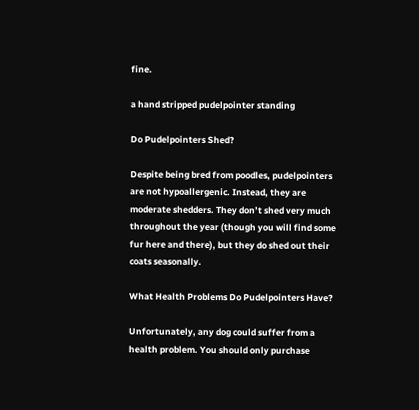fine.

a hand stripped pudelpointer standing

Do Pudelpointers Shed?

Despite being bred from poodles, pudelpointers are not hypoallergenic. Instead, they are moderate shedders. They don’t shed very much throughout the year (though you will find some fur here and there), but they do shed out their coats seasonally.

What Health Problems Do Pudelpointers Have?

Unfortunately, any dog could suffer from a health problem. You should only purchase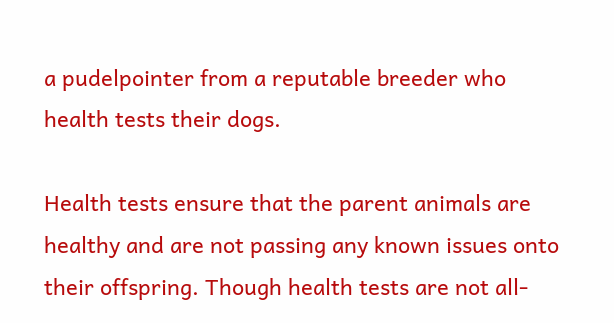a pudelpointer from a reputable breeder who health tests their dogs.

Health tests ensure that the parent animals are healthy and are not passing any known issues onto their offspring. Though health tests are not all-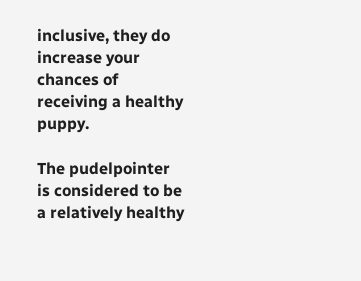inclusive, they do increase your chances of receiving a healthy puppy.

The pudelpointer is considered to be a relatively healthy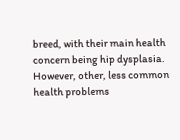breed, with their main health concern being hip dysplasia. However, other, less common health problems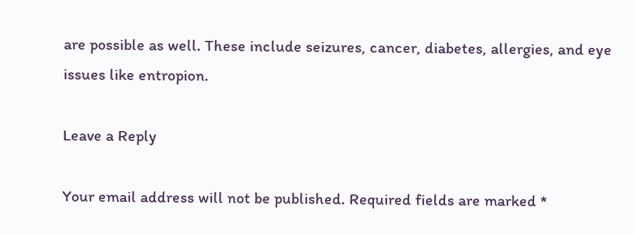are possible as well. These include seizures, cancer, diabetes, allergies, and eye issues like entropion.

Leave a Reply

Your email address will not be published. Required fields are marked *